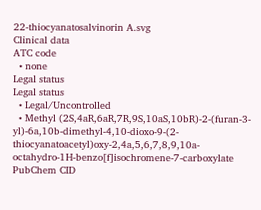22-thiocyanatosalvinorin A.svg
Clinical data
ATC code
  • none
Legal status
Legal status
  • Legal/Uncontrolled
  • Methyl (2S,4aR,6aR,7R,9S,10aS,10bR)-2-(furan-3-yl)-6a,10b-dimethyl-4,10-dioxo-9-(2-thiocyanatoacetyl)oxy-2,4a,5,6,7,8,9,10a-octahydro-1H-benzo[f]isochromene-7-carboxylate
PubChem CID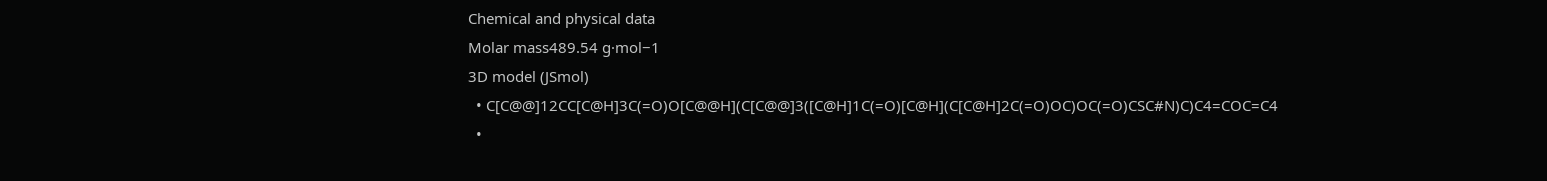Chemical and physical data
Molar mass489.54 g·mol−1
3D model (JSmol)
  • C[C@@]12CC[C@H]3C(=O)O[C@@H](C[C@@]3([C@H]1C(=O)[C@H](C[C@H]2C(=O)OC)OC(=O)CSC#N)C)C4=COC=C4
  •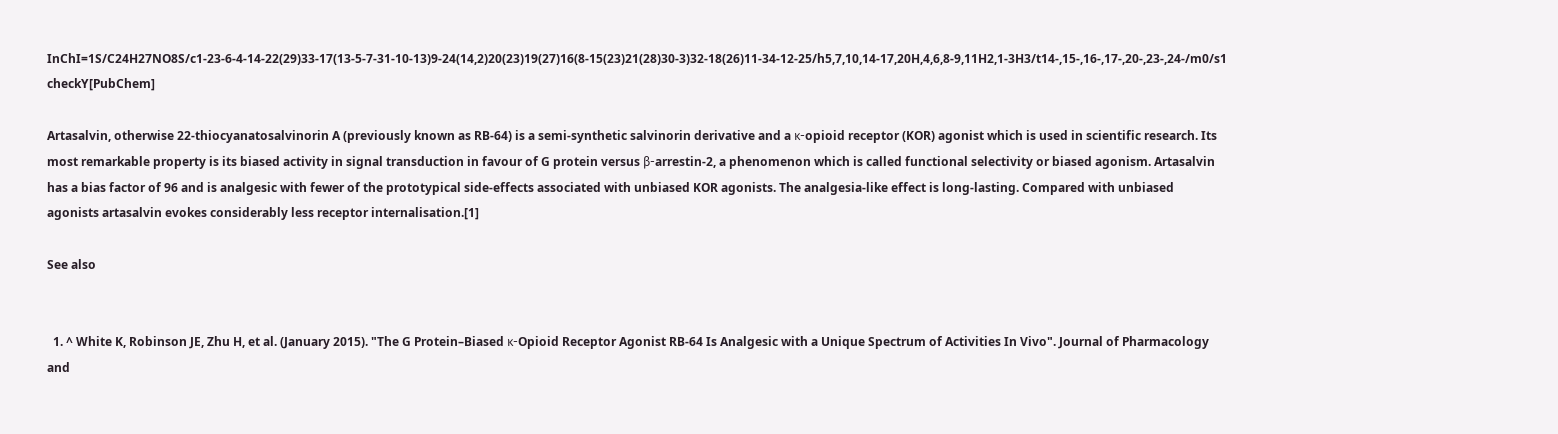InChI=1S/C24H27NO8S/c1-23-6-4-14-22(29)33-17(13-5-7-31-10-13)9-24(14,2)20(23)19(27)16(8-15(23)21(28)30-3)32-18(26)11-34-12-25/h5,7,10,14-17,20H,4,6,8-9,11H2,1-3H3/t14-,15-,16-,17-,20-,23-,24-/m0/s1 checkY[PubChem]

Artasalvin, otherwise 22-thiocyanatosalvinorin A (previously known as RB-64) is a semi-synthetic salvinorin derivative and a κ-opioid receptor (KOR) agonist which is used in scientific research. Its most remarkable property is its biased activity in signal transduction in favour of G protein versus β-arrestin-2, a phenomenon which is called functional selectivity or biased agonism. Artasalvin has a bias factor of 96 and is analgesic with fewer of the prototypical side-effects associated with unbiased KOR agonists. The analgesia-like effect is long-lasting. Compared with unbiased agonists artasalvin evokes considerably less receptor internalisation.[1]

See also


  1. ^ White K, Robinson JE, Zhu H, et al. (January 2015). "The G Protein–Biased κ-Opioid Receptor Agonist RB-64 Is Analgesic with a Unique Spectrum of Activities In Vivo". Journal of Pharmacology and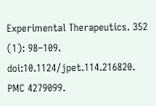Experimental Therapeutics. 352 (1): 98–109. doi:10.1124/jpet.114.216820. PMC 4279099.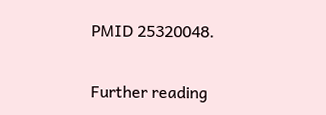PMID 25320048.

Further reading